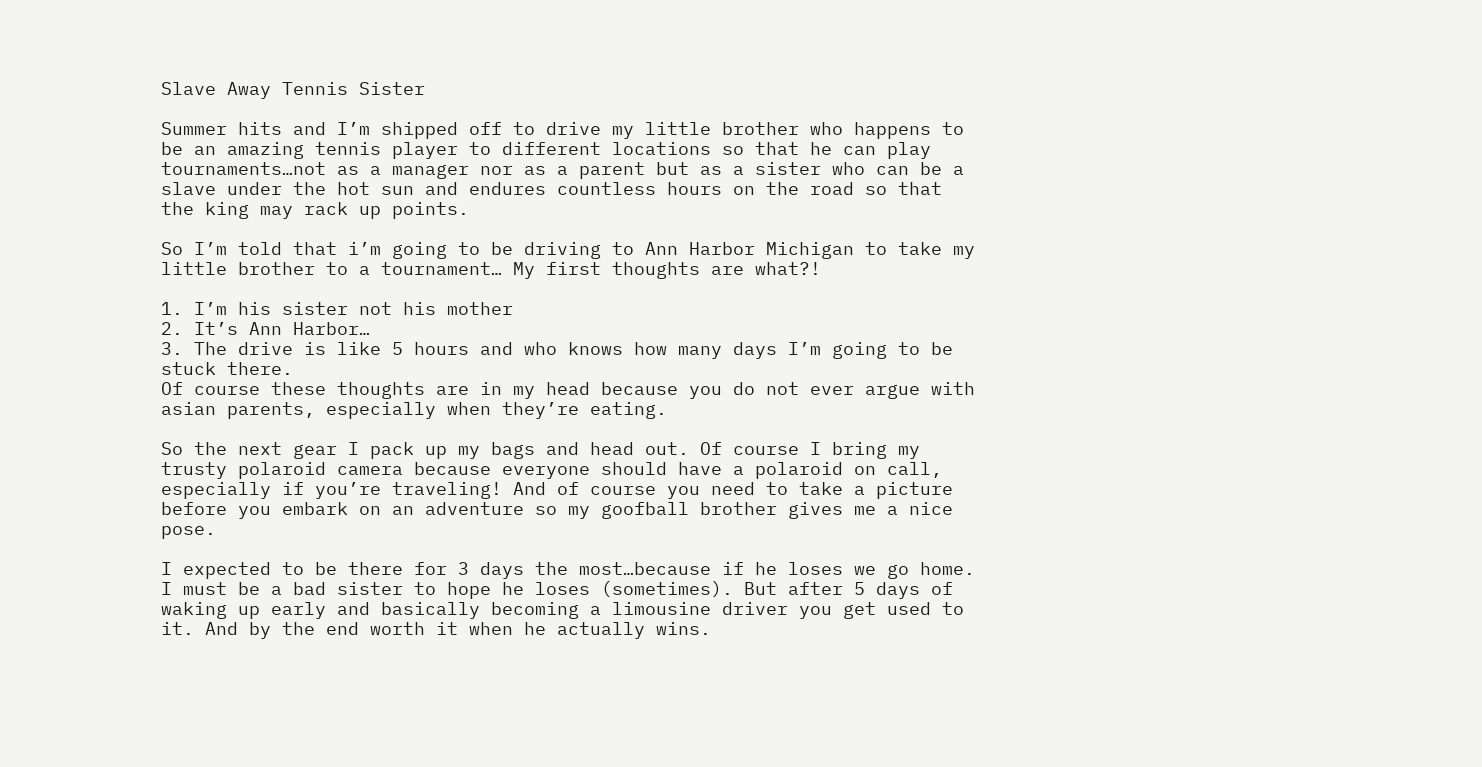Slave Away Tennis Sister

Summer hits and I’m shipped off to drive my little brother who happens to be an amazing tennis player to different locations so that he can play tournaments…not as a manager nor as a parent but as a sister who can be a slave under the hot sun and endures countless hours on the road so that the king may rack up points.

So I’m told that i’m going to be driving to Ann Harbor Michigan to take my little brother to a tournament… My first thoughts are what?!

1. I’m his sister not his mother
2. It’s Ann Harbor…
3. The drive is like 5 hours and who knows how many days I’m going to be stuck there.
Of course these thoughts are in my head because you do not ever argue with asian parents, especially when they’re eating.

So the next gear I pack up my bags and head out. Of course I bring my trusty polaroid camera because everyone should have a polaroid on call, especially if you’re traveling! And of course you need to take a picture before you embark on an adventure so my goofball brother gives me a nice pose.

I expected to be there for 3 days the most…because if he loses we go home. I must be a bad sister to hope he loses (sometimes). But after 5 days of waking up early and basically becoming a limousine driver you get used to it. And by the end worth it when he actually wins.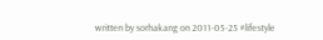written by sorhakang on 2011-05-25 #lifestyle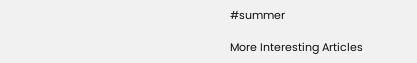#summer

More Interesting Articles